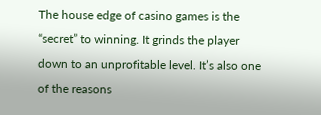The house edge of casino games is the “secret” to winning. It grinds the player down to an unprofitable level. It’s also one of the reasons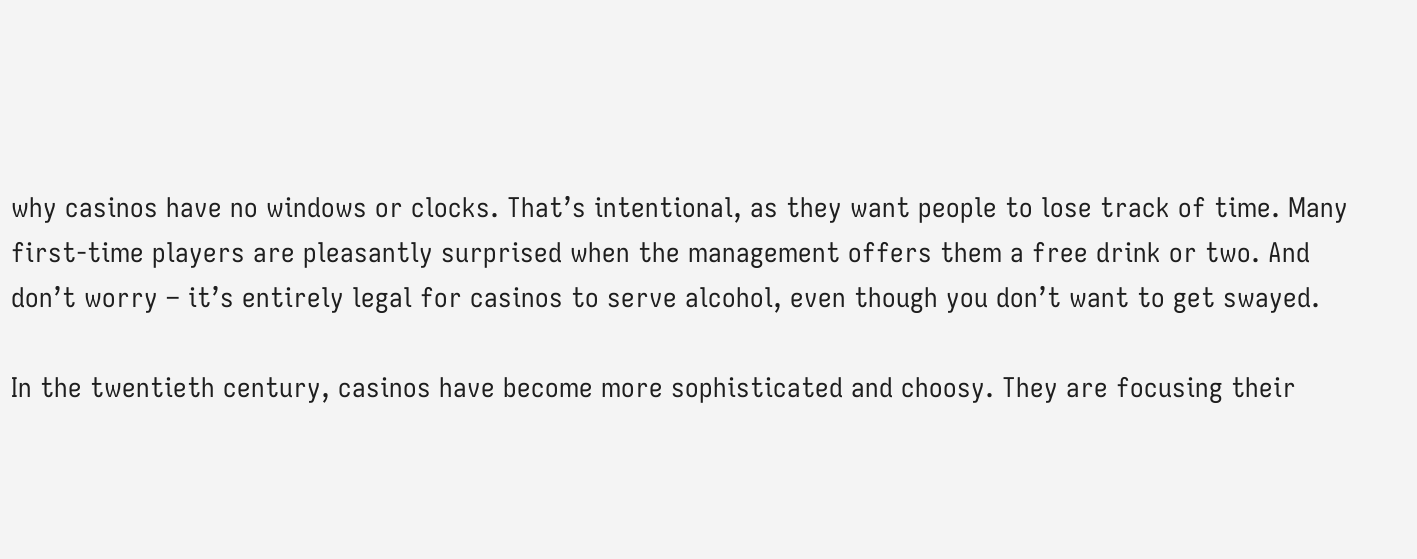why casinos have no windows or clocks. That’s intentional, as they want people to lose track of time. Many first-time players are pleasantly surprised when the management offers them a free drink or two. And don’t worry – it’s entirely legal for casinos to serve alcohol, even though you don’t want to get swayed.

In the twentieth century, casinos have become more sophisticated and choosy. They are focusing their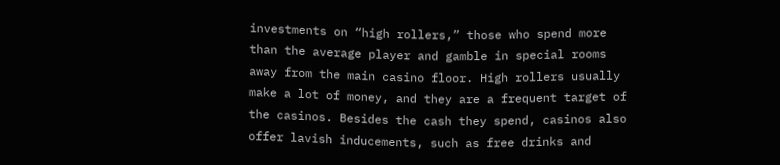investments on “high rollers,” those who spend more than the average player and gamble in special rooms away from the main casino floor. High rollers usually make a lot of money, and they are a frequent target of the casinos. Besides the cash they spend, casinos also offer lavish inducements, such as free drinks and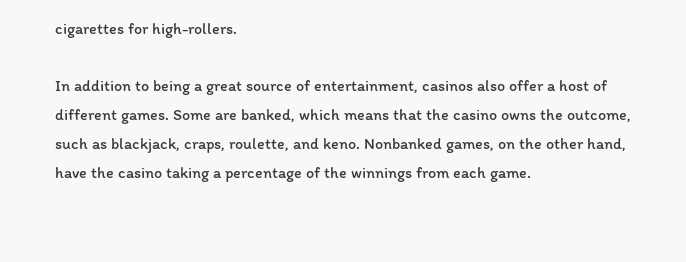cigarettes for high-rollers.

In addition to being a great source of entertainment, casinos also offer a host of different games. Some are banked, which means that the casino owns the outcome, such as blackjack, craps, roulette, and keno. Nonbanked games, on the other hand, have the casino taking a percentage of the winnings from each game.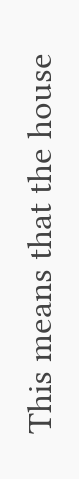This means that the house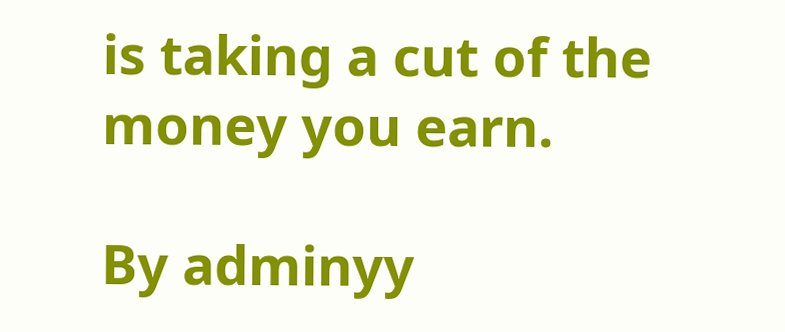is taking a cut of the money you earn.

By adminyy